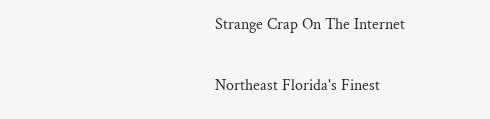Strange Crap On The Internet

Northeast Florida's Finest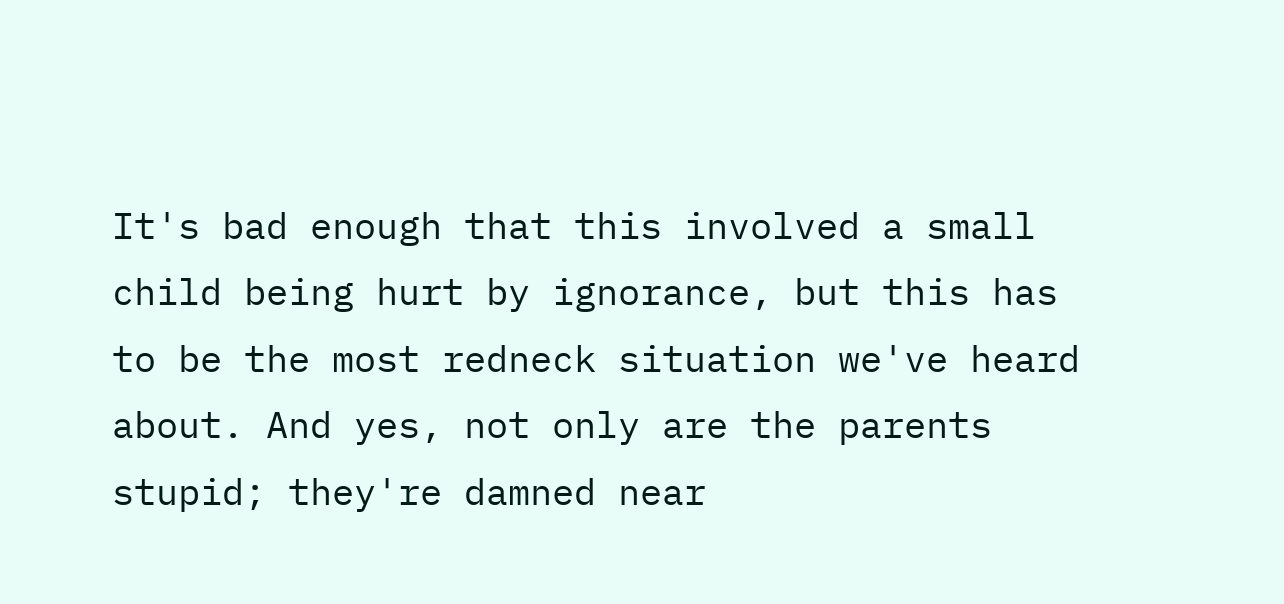It's bad enough that this involved a small child being hurt by ignorance, but this has to be the most redneck situation we've heard about. And yes, not only are the parents stupid; they're damned near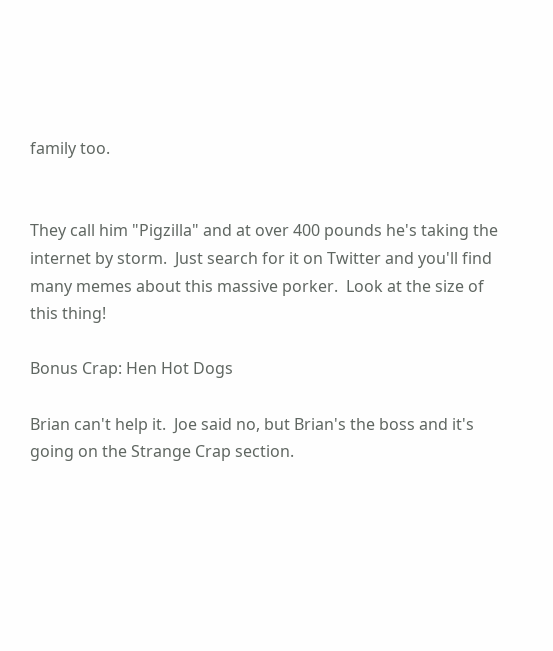family too.


They call him "Pigzilla" and at over 400 pounds he's taking the internet by storm.  Just search for it on Twitter and you'll find many memes about this massive porker.  Look at the size of this thing!

Bonus Crap: Hen Hot Dogs

Brian can't help it.  Joe said no, but Brian's the boss and it's going on the Strange Crap section.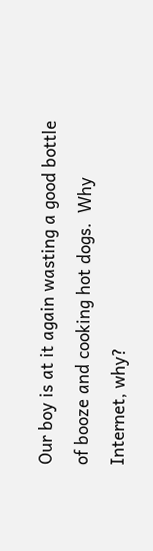Our boy is at it again wasting a good bottle of booze and cooking hot dogs.  Why Internet, why?